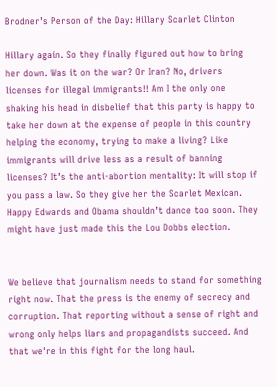Brodner’s Person of the Day: Hillary Scarlet Clinton

Hillary again. So they finally figured out how to bring her down. Was it on the war? Or Iran? No, drivers licenses for illegal immigrants!! Am I the only one shaking his head in disbelief that this party is happy to take her down at the expense of people in this country helping the economy, trying to make a living? Like immigrants will drive less as a result of banning licenses? It’s the anti-abortion mentality: It will stop if you pass a law. So they give her the Scarlet Mexican. Happy Edwards and Obama shouldn’t dance too soon. They might have just made this the Lou Dobbs election.


We believe that journalism needs to stand for something right now. That the press is the enemy of secrecy and corruption. That reporting without a sense of right and wrong only helps liars and propagandists succeed. And that we're in this fight for the long haul.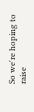So we're hoping to raise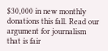$30,000 in new monthly donations this fall. Read our argument for journalism that is fair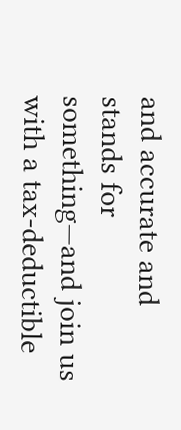and accurate and stands for something—and join us with a tax-deductible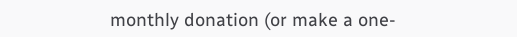monthly donation (or make a one-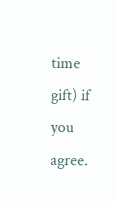time gift) if you agree.